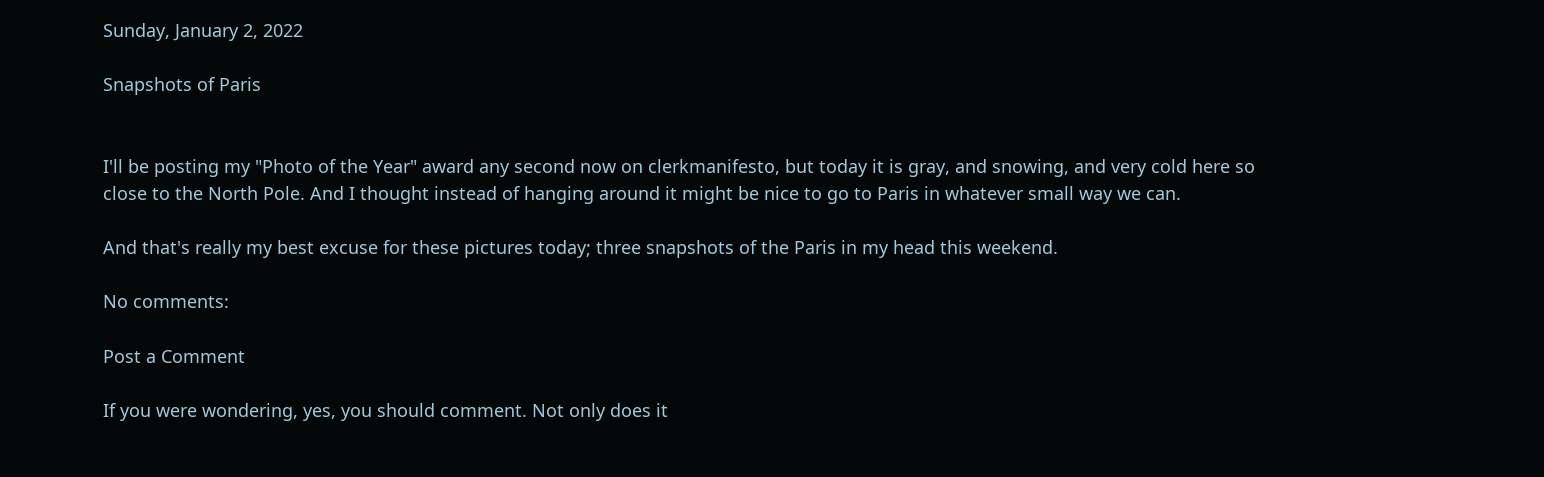Sunday, January 2, 2022

Snapshots of Paris


I'll be posting my "Photo of the Year" award any second now on clerkmanifesto, but today it is gray, and snowing, and very cold here so close to the North Pole. And I thought instead of hanging around it might be nice to go to Paris in whatever small way we can.

And that's really my best excuse for these pictures today; three snapshots of the Paris in my head this weekend.

No comments:

Post a Comment

If you were wondering, yes, you should comment. Not only does it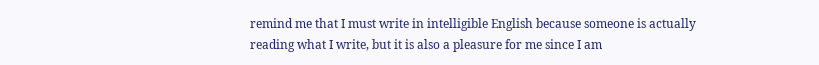remind me that I must write in intelligible English because someone is actually reading what I write, but it is also a pleasure for me since I am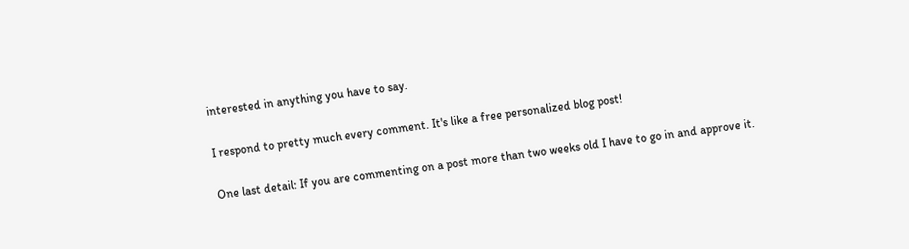interested in anything you have to say.

I respond to pretty much every comment. It's like a free personalized blog post!

One last detail: If you are commenting on a post more than two weeks old I have to go in and approve it.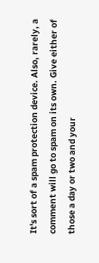It's sort of a spam protection device. Also, rarely, a comment will go to spam on its own. Give either of those a day or two and your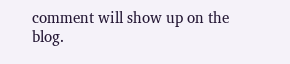comment will show up on the blog.